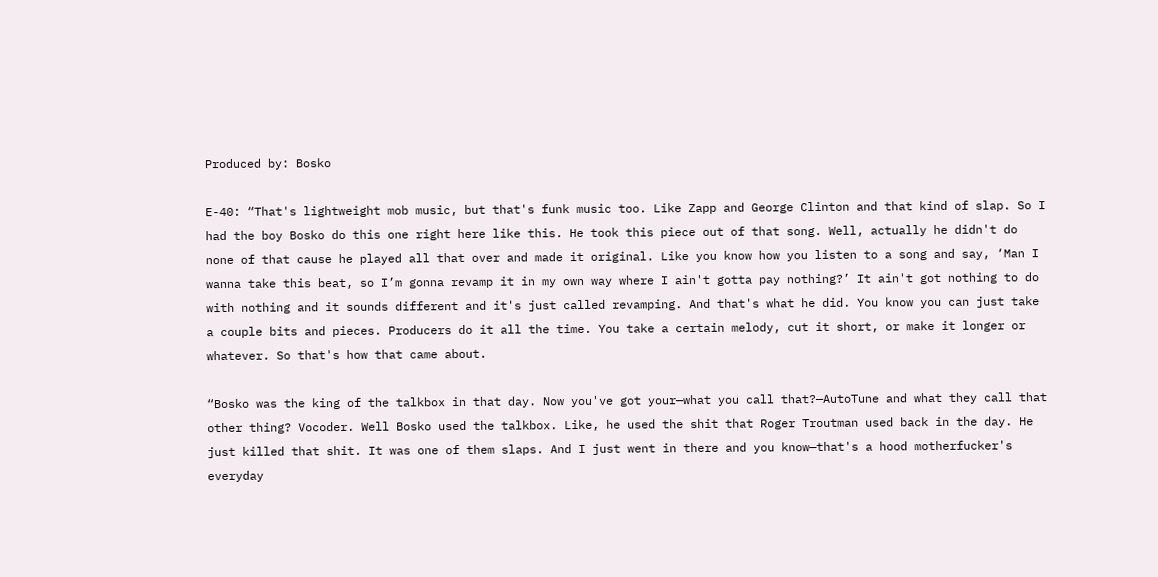Produced by: Bosko

E-40: “That's lightweight mob music, but that's funk music too. Like Zapp and George Clinton and that kind of slap. So I had the boy Bosko do this one right here like this. He took this piece out of that song. Well, actually he didn't do none of that cause he played all that over and made it original. Like you know how you listen to a song and say, ‘Man I wanna take this beat, so I’m gonna revamp it in my own way where I ain't gotta pay nothing?’ It ain't got nothing to do with nothing and it sounds different and it's just called revamping. And that's what he did. You know you can just take a couple bits and pieces. Producers do it all the time. You take a certain melody, cut it short, or make it longer or whatever. So that's how that came about.

“Bosko was the king of the talkbox in that day. Now you've got your—what you call that?—AutoTune and what they call that other thing? Vocoder. Well Bosko used the talkbox. Like, he used the shit that Roger Troutman used back in the day. He just killed that shit. It was one of them slaps. And I just went in there and you know—that's a hood motherfucker's everyday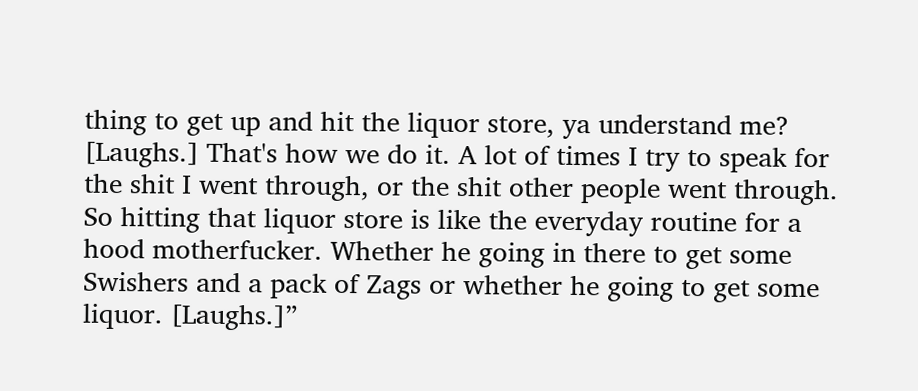thing to get up and hit the liquor store, ya understand me? [Laughs.] That's how we do it. A lot of times I try to speak for the shit I went through, or the shit other people went through. So hitting that liquor store is like the everyday routine for a hood motherfucker. Whether he going in there to get some Swishers and a pack of Zags or whether he going to get some liquor. [Laughs.]”